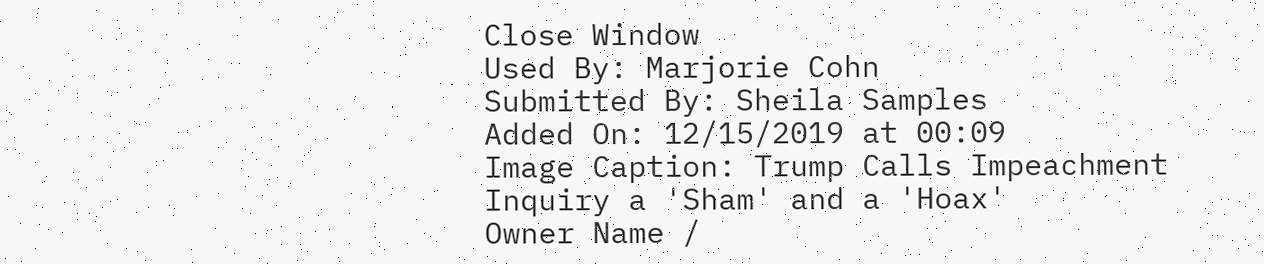Close Window
Used By: Marjorie Cohn
Submitted By: Sheila Samples
Added On: 12/15/2019 at 00:09
Image Caption: Trump Calls Impeachment Inquiry a 'Sham' and a 'Hoax'
Owner Name /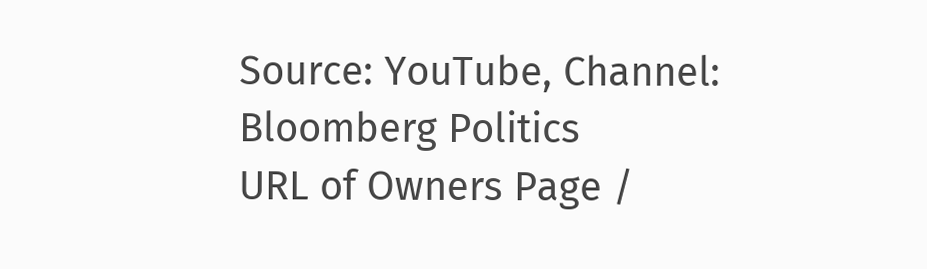Source: YouTube, Channel: Bloomberg Politics
URL of Owners Page /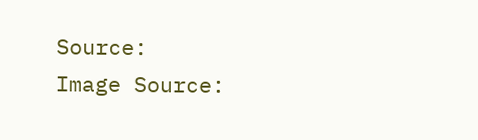Source:
Image Source: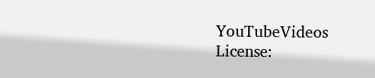YouTubeVideos
License: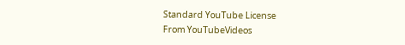Standard YouTube License
From YouTubeVideos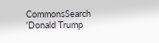CommonsSearch 'Donald Trump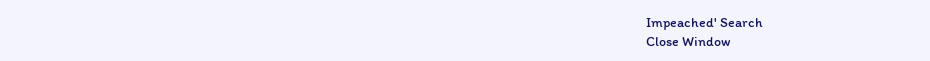Impeached' Search
Close Window